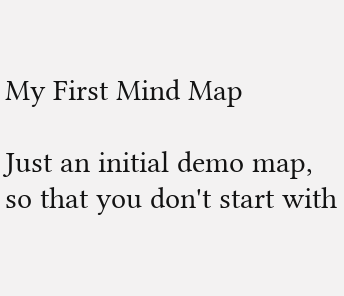My First Mind Map

Just an initial demo map, so that you don't start with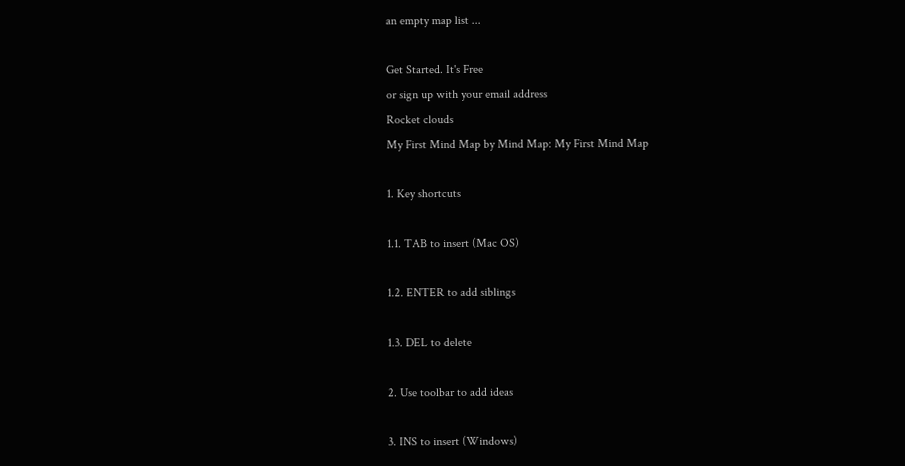an empty map list ...

Get Started. It's Free
or sign up with your email address
Rocket clouds
My First Mind Map by Mind Map: My First Mind Map

1. Key shortcuts

1.1. TAB to insert (Mac OS)

1.2. ENTER to add siblings

1.3. DEL to delete

2. Use toolbar to add ideas

3. INS to insert (Windows)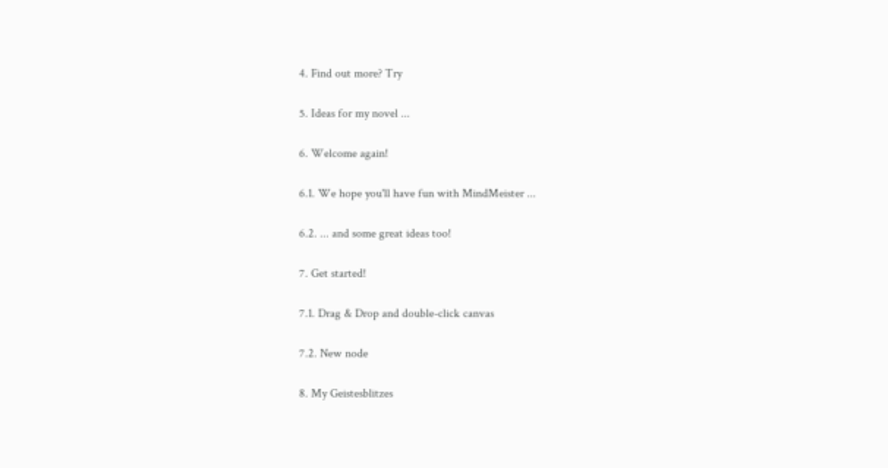4. Find out more? Try

5. Ideas for my novel ...

6. Welcome again!

6.1. We hope you'll have fun with MindMeister ...

6.2. ... and some great ideas too!

7. Get started!

7.1. Drag & Drop and double-click canvas

7.2. New node

8. My Geistesblitzes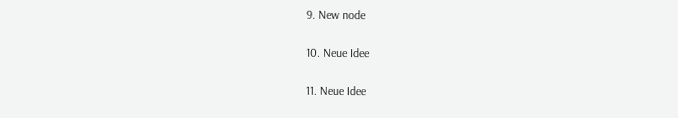9. New node

10. Neue Idee

11. Neue Idee